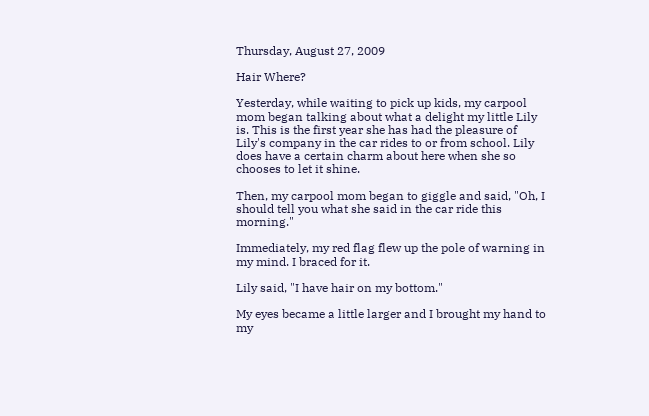Thursday, August 27, 2009

Hair Where?

Yesterday, while waiting to pick up kids, my carpool mom began talking about what a delight my little Lily is. This is the first year she has had the pleasure of Lily's company in the car rides to or from school. Lily does have a certain charm about here when she so chooses to let it shine.

Then, my carpool mom began to giggle and said, "Oh, I should tell you what she said in the car ride this morning."

Immediately, my red flag flew up the pole of warning in my mind. I braced for it.

Lily said, "I have hair on my bottom."

My eyes became a little larger and I brought my hand to my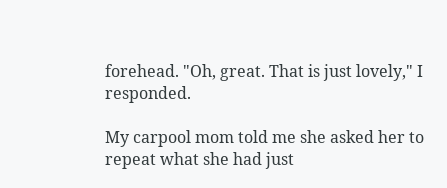forehead. "Oh, great. That is just lovely," I responded.

My carpool mom told me she asked her to repeat what she had just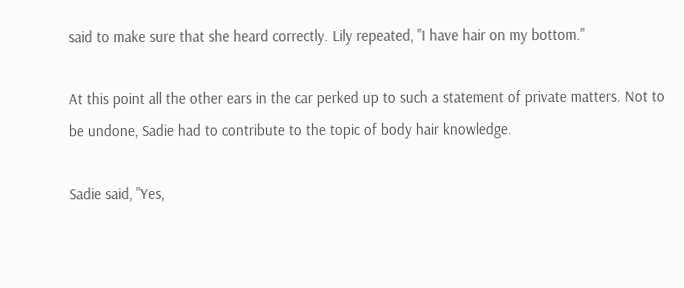said to make sure that she heard correctly. Lily repeated, "I have hair on my bottom."

At this point all the other ears in the car perked up to such a statement of private matters. Not to be undone, Sadie had to contribute to the topic of body hair knowledge.

Sadie said, "Yes,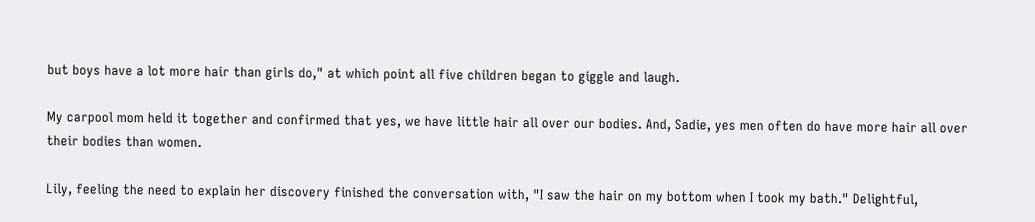but boys have a lot more hair than girls do," at which point all five children began to giggle and laugh.

My carpool mom held it together and confirmed that yes, we have little hair all over our bodies. And, Sadie, yes men often do have more hair all over their bodies than women.

Lily, feeling the need to explain her discovery finished the conversation with, "I saw the hair on my bottom when I took my bath." Delightful,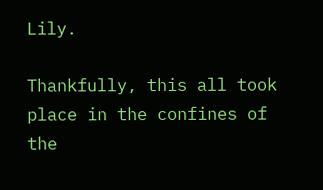Lily.

Thankfully, this all took place in the confines of the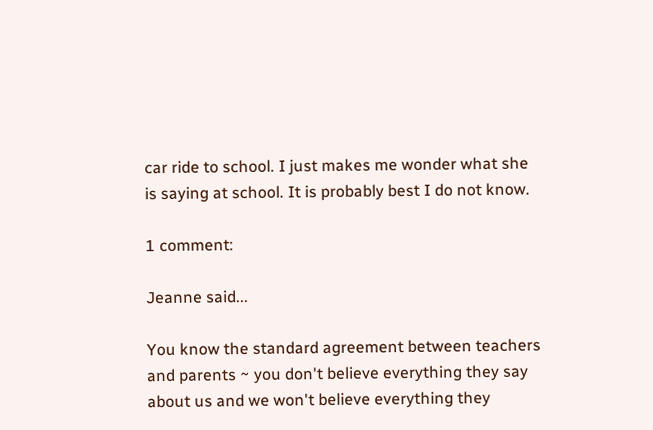car ride to school. I just makes me wonder what she is saying at school. It is probably best I do not know.

1 comment:

Jeanne said...

You know the standard agreement between teachers and parents ~ you don't believe everything they say about us and we won't believe everything they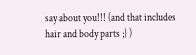say about you!!! (and that includes hair and body parts ;} )